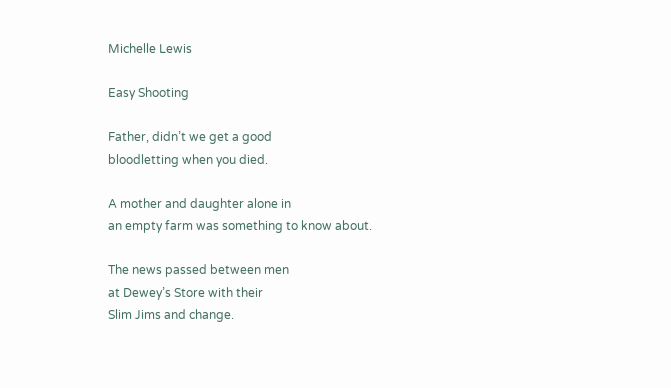Michelle Lewis

Easy Shooting

Father, didn’t we get a good
bloodletting when you died.

A mother and daughter alone in
an empty farm was something to know about.

The news passed between men
at Dewey’s Store with their
Slim Jims and change.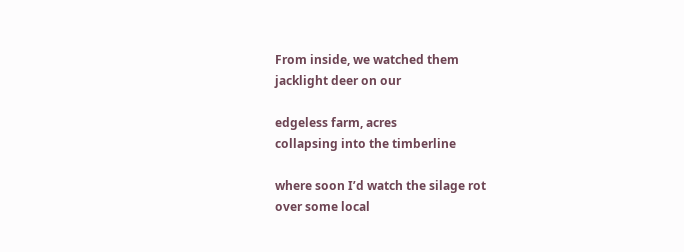From inside, we watched them
jacklight deer on our

edgeless farm, acres
collapsing into the timberline

where soon I’d watch the silage rot
over some local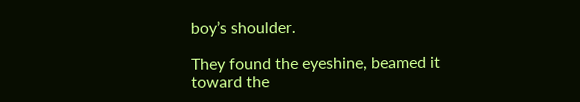boy’s shoulder.

They found the eyeshine, beamed it
toward the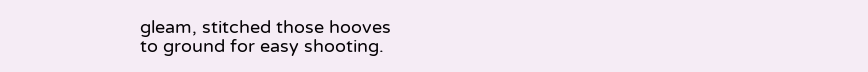gleam, stitched those hooves
to ground for easy shooting.